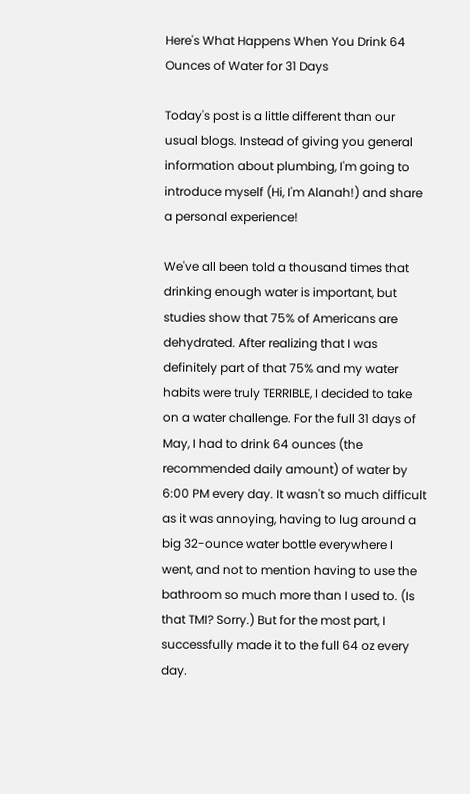Here's What Happens When You Drink 64 Ounces of Water for 31 Days

Today's post is a little different than our usual blogs. Instead of giving you general information about plumbing, I'm going to introduce myself (Hi, I'm Alanah!) and share a personal experience!

We've all been told a thousand times that drinking enough water is important, but studies show that 75% of Americans are dehydrated. After realizing that I was definitely part of that 75% and my water habits were truly TERRIBLE, I decided to take on a water challenge. For the full 31 days of May, I had to drink 64 ounces (the recommended daily amount) of water by 6:00 PM every day. It wasn't so much difficult as it was annoying, having to lug around a big 32-ounce water bottle everywhere I went, and not to mention having to use the bathroom so much more than I used to. (Is that TMI? Sorry.) But for the most part, I successfully made it to the full 64 oz every day.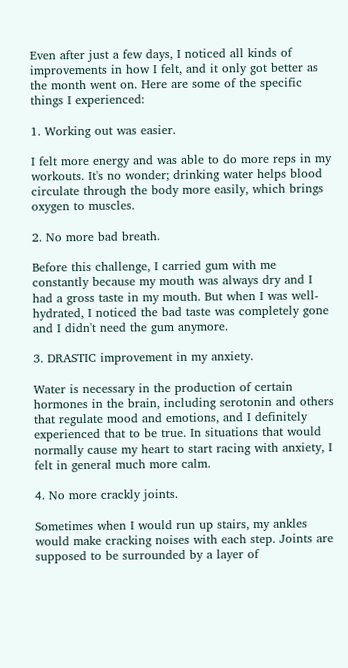Even after just a few days, I noticed all kinds of improvements in how I felt, and it only got better as the month went on. Here are some of the specific things I experienced:

1. Working out was easier.

I felt more energy and was able to do more reps in my workouts. It's no wonder; drinking water helps blood circulate through the body more easily, which brings oxygen to muscles.

2. No more bad breath.

Before this challenge, I carried gum with me constantly because my mouth was always dry and I had a gross taste in my mouth. But when I was well-hydrated, I noticed the bad taste was completely gone and I didn't need the gum anymore.

3. DRASTIC improvement in my anxiety.

Water is necessary in the production of certain hormones in the brain, including serotonin and others that regulate mood and emotions, and I definitely experienced that to be true. In situations that would normally cause my heart to start racing with anxiety, I felt in general much more calm.

4. No more crackly joints.

Sometimes when I would run up stairs, my ankles would make cracking noises with each step. Joints are supposed to be surrounded by a layer of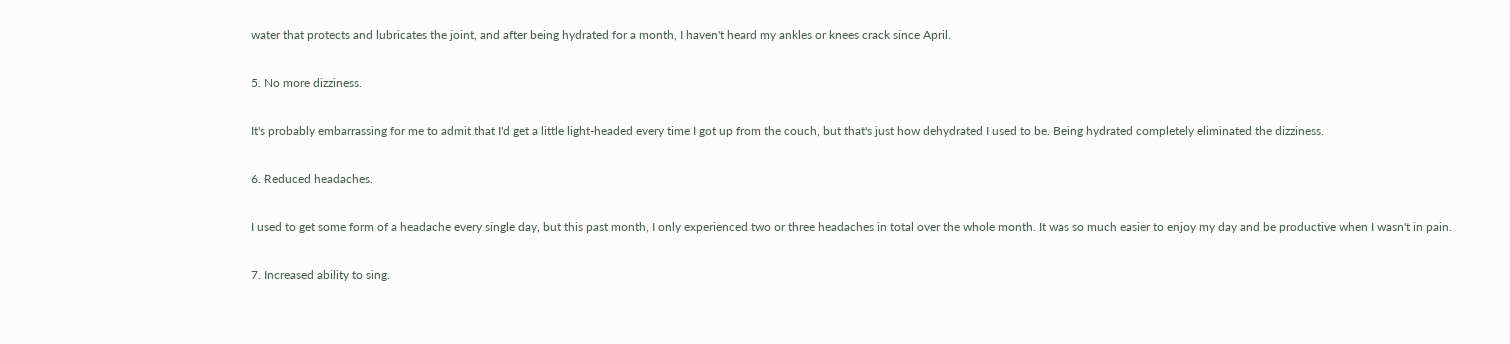water that protects and lubricates the joint, and after being hydrated for a month, I haven't heard my ankles or knees crack since April.

5. No more dizziness.

It's probably embarrassing for me to admit that I'd get a little light-headed every time I got up from the couch, but that's just how dehydrated I used to be. Being hydrated completely eliminated the dizziness.

6. Reduced headaches.

I used to get some form of a headache every single day, but this past month, I only experienced two or three headaches in total over the whole month. It was so much easier to enjoy my day and be productive when I wasn't in pain.

7. Increased ability to sing.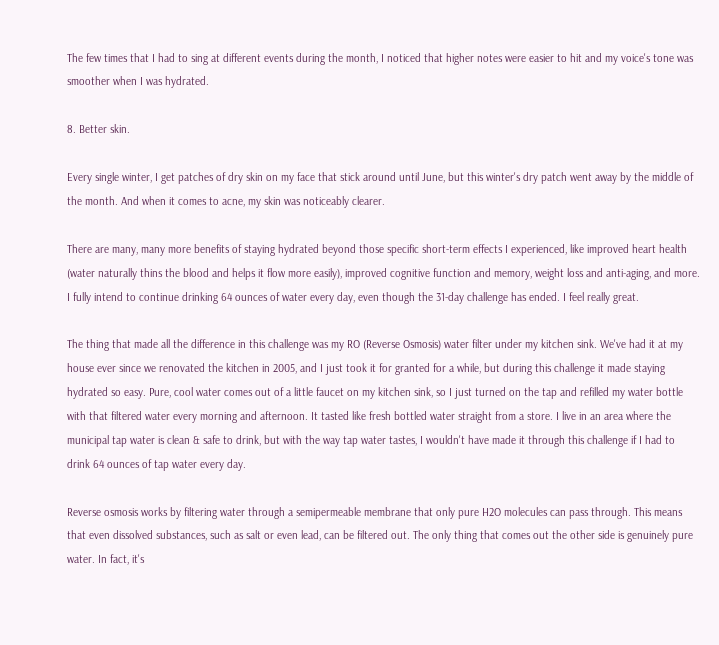The few times that I had to sing at different events during the month, I noticed that higher notes were easier to hit and my voice's tone was smoother when I was hydrated.

8. Better skin.

Every single winter, I get patches of dry skin on my face that stick around until June, but this winter's dry patch went away by the middle of the month. And when it comes to acne, my skin was noticeably clearer.

There are many, many more benefits of staying hydrated beyond those specific short-term effects I experienced, like improved heart health (water naturally thins the blood and helps it flow more easily), improved cognitive function and memory, weight loss and anti-aging, and more. I fully intend to continue drinking 64 ounces of water every day, even though the 31-day challenge has ended. I feel really great.

The thing that made all the difference in this challenge was my RO (Reverse Osmosis) water filter under my kitchen sink. We've had it at my house ever since we renovated the kitchen in 2005, and I just took it for granted for a while, but during this challenge it made staying hydrated so easy. Pure, cool water comes out of a little faucet on my kitchen sink, so I just turned on the tap and refilled my water bottle with that filtered water every morning and afternoon. It tasted like fresh bottled water straight from a store. I live in an area where the municipal tap water is clean & safe to drink, but with the way tap water tastes, I wouldn't have made it through this challenge if I had to drink 64 ounces of tap water every day.

Reverse osmosis works by filtering water through a semipermeable membrane that only pure H2O molecules can pass through. This means that even dissolved substances, such as salt or even lead, can be filtered out. The only thing that comes out the other side is genuinely pure water. In fact, it's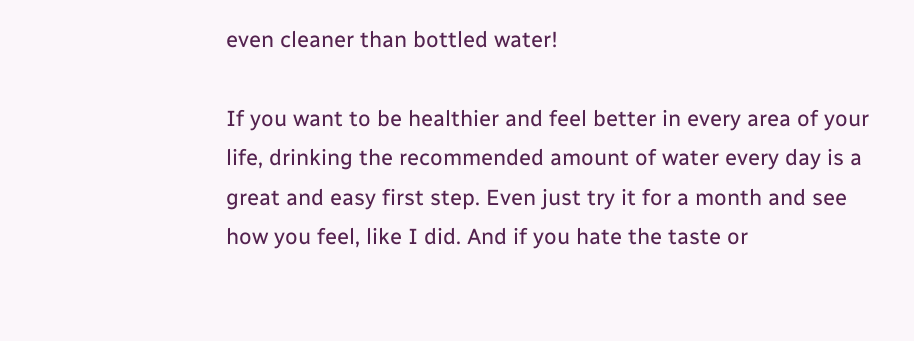even cleaner than bottled water!

If you want to be healthier and feel better in every area of your life, drinking the recommended amount of water every day is a great and easy first step. Even just try it for a month and see how you feel, like I did. And if you hate the taste or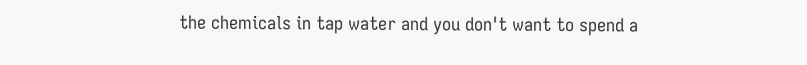the chemicals in tap water and you don't want to spend a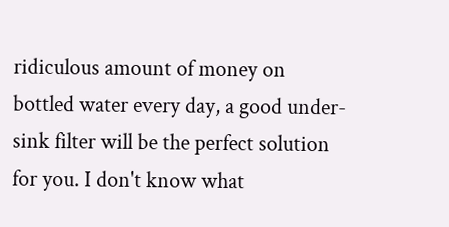ridiculous amount of money on bottled water every day, a good under-sink filter will be the perfect solution for you. I don't know what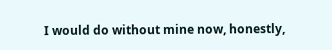I would do without mine now, honestly,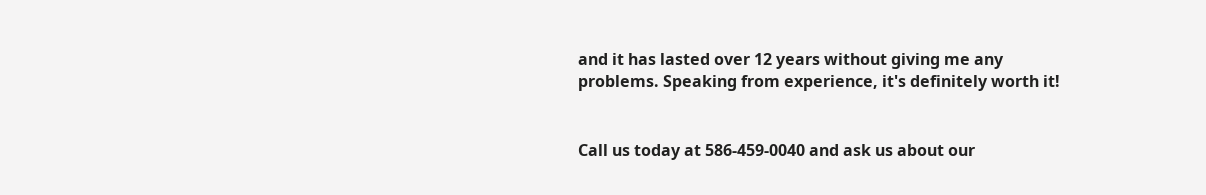and it has lasted over 12 years without giving me any problems. Speaking from experience, it's definitely worth it!


Call us today at 586-459-0040 and ask us about our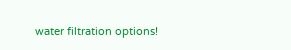water filtration options!